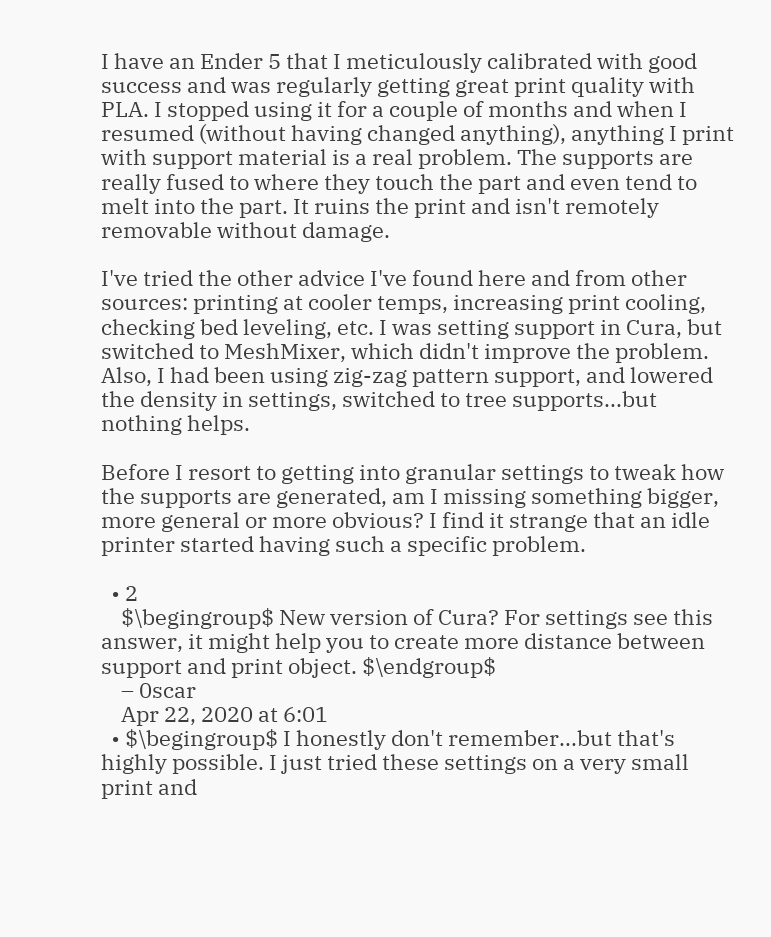I have an Ender 5 that I meticulously calibrated with good success and was regularly getting great print quality with PLA. I stopped using it for a couple of months and when I resumed (without having changed anything), anything I print with support material is a real problem. The supports are really fused to where they touch the part and even tend to melt into the part. It ruins the print and isn't remotely removable without damage.

I've tried the other advice I've found here and from other sources: printing at cooler temps, increasing print cooling, checking bed leveling, etc. I was setting support in Cura, but switched to MeshMixer, which didn't improve the problem. Also, I had been using zig-zag pattern support, and lowered the density in settings, switched to tree supports...but nothing helps.

Before I resort to getting into granular settings to tweak how the supports are generated, am I missing something bigger, more general or more obvious? I find it strange that an idle printer started having such a specific problem.

  • 2
    $\begingroup$ New version of Cura? For settings see this answer, it might help you to create more distance between support and print object. $\endgroup$
    – 0scar
    Apr 22, 2020 at 6:01
  • $\begingroup$ I honestly don't remember...but that's highly possible. I just tried these settings on a very small print and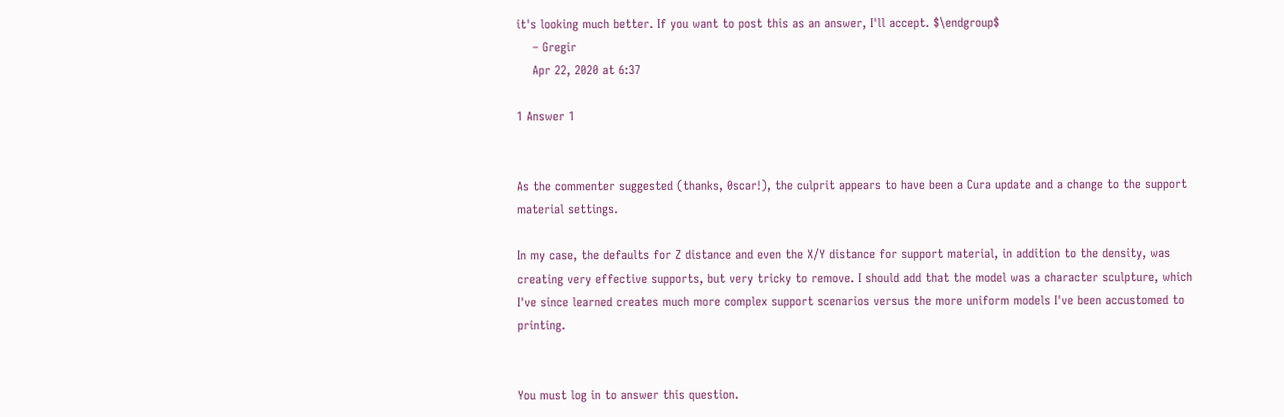it's looking much better. If you want to post this as an answer, I'll accept. $\endgroup$
    – Gregir
    Apr 22, 2020 at 6:37

1 Answer 1


As the commenter suggested (thanks, 0scar!), the culprit appears to have been a Cura update and a change to the support material settings.

In my case, the defaults for Z distance and even the X/Y distance for support material, in addition to the density, was creating very effective supports, but very tricky to remove. I should add that the model was a character sculpture, which I've since learned creates much more complex support scenarios versus the more uniform models I've been accustomed to printing.


You must log in to answer this question.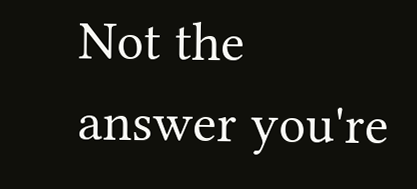Not the answer you're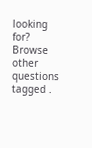looking for? Browse other questions tagged .